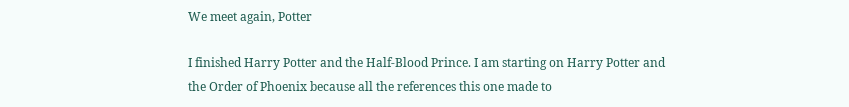We meet again, Potter

I finished Harry Potter and the Half-Blood Prince. I am starting on Harry Potter and the Order of Phoenix because all the references this one made to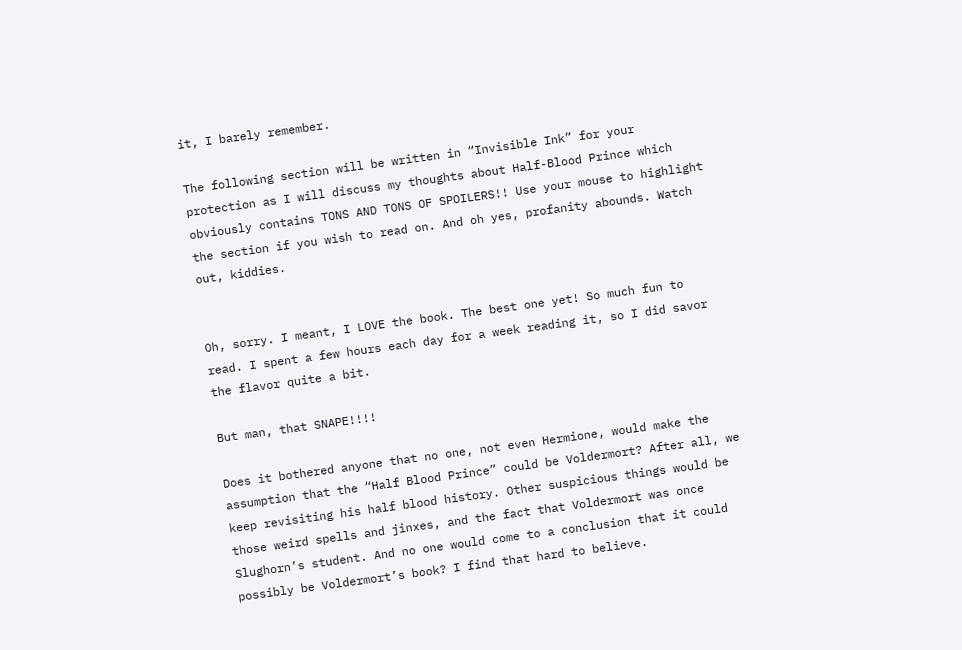it, I barely remember.

The following section will be written in “Invisible Ink” for your protection as I will discuss my thoughts about Half-Blood Prince which obviously contains TONS AND TONS OF SPOILERS!! Use your mouse to highlight the section if you wish to read on. And oh yes, profanity abounds. Watch out, kiddies.


Oh, sorry. I meant, I LOVE the book. The best one yet! So much fun to read. I spent a few hours each day for a week reading it, so I did savor the flavor quite a bit.

But man, that SNAPE!!!!

Does it bothered anyone that no one, not even Hermione, would make the assumption that the “Half Blood Prince” could be Voldermort? After all, we keep revisiting his half blood history. Other suspicious things would be those weird spells and jinxes, and the fact that Voldermort was once Slughorn’s student. And no one would come to a conclusion that it could possibly be Voldermort’s book? I find that hard to believe.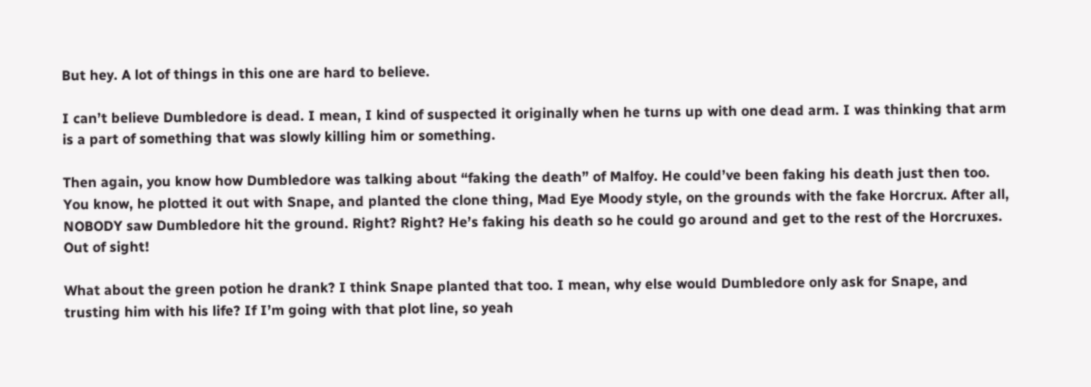But hey. A lot of things in this one are hard to believe.

I can’t believe Dumbledore is dead. I mean, I kind of suspected it originally when he turns up with one dead arm. I was thinking that arm is a part of something that was slowly killing him or something.

Then again, you know how Dumbledore was talking about “faking the death” of Malfoy. He could’ve been faking his death just then too. You know, he plotted it out with Snape, and planted the clone thing, Mad Eye Moody style, on the grounds with the fake Horcrux. After all, NOBODY saw Dumbledore hit the ground. Right? Right? He’s faking his death so he could go around and get to the rest of the Horcruxes. Out of sight!

What about the green potion he drank? I think Snape planted that too. I mean, why else would Dumbledore only ask for Snape, and trusting him with his life? If I’m going with that plot line, so yeah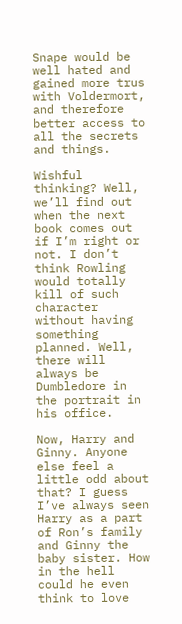Snape would be well hated and gained more trus with Voldermort, and therefore better access to all the secrets and things.

Wishful thinking? Well, we’ll find out when the next book comes out if I’m right or not. I don’t think Rowling would totally kill of such character without having something planned. Well, there will always be Dumbledore in the portrait in his office.

Now, Harry and Ginny. Anyone else feel a little odd about that? I guess I’ve always seen Harry as a part of Ron’s family and Ginny the baby sister. How in the hell could he even think to love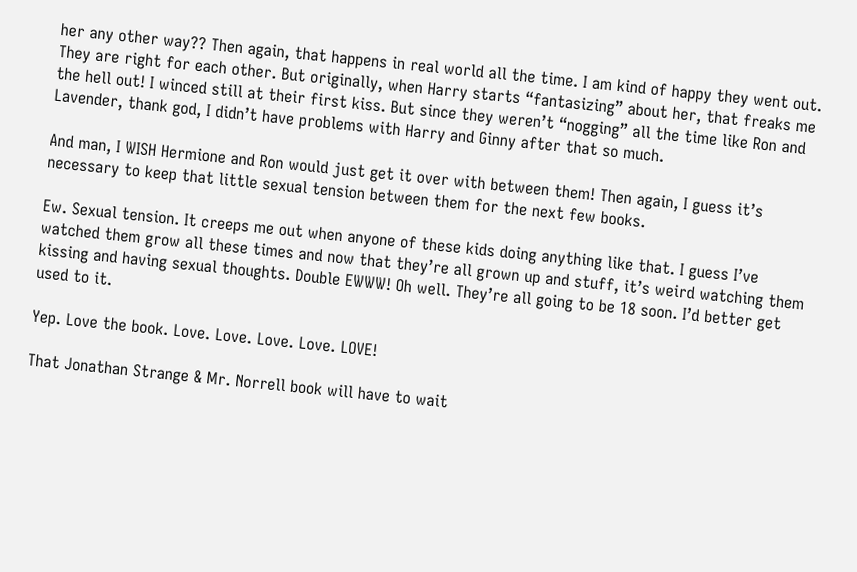her any other way?? Then again, that happens in real world all the time. I am kind of happy they went out. They are right for each other. But originally, when Harry starts “fantasizing” about her, that freaks me the hell out! I winced still at their first kiss. But since they weren’t “nogging” all the time like Ron and Lavender, thank god, I didn’t have problems with Harry and Ginny after that so much.

And man, I WISH Hermione and Ron would just get it over with between them! Then again, I guess it’s necessary to keep that little sexual tension between them for the next few books.

Ew. Sexual tension. It creeps me out when anyone of these kids doing anything like that. I guess I’ve watched them grow all these times and now that they’re all grown up and stuff, it’s weird watching them kissing and having sexual thoughts. Double EWWW! Oh well. They’re all going to be 18 soon. I’d better get used to it.

Yep. Love the book. Love. Love. Love. Love. LOVE!

That Jonathan Strange & Mr. Norrell book will have to wait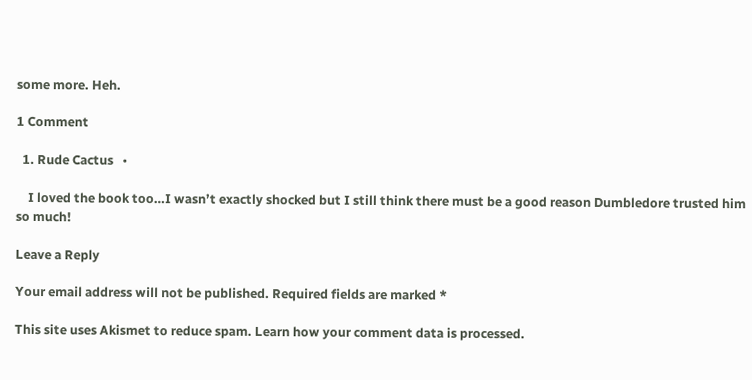some more. Heh.

1 Comment

  1. Rude Cactus   •

    I loved the book too…I wasn’t exactly shocked but I still think there must be a good reason Dumbledore trusted him so much!

Leave a Reply

Your email address will not be published. Required fields are marked *

This site uses Akismet to reduce spam. Learn how your comment data is processed.